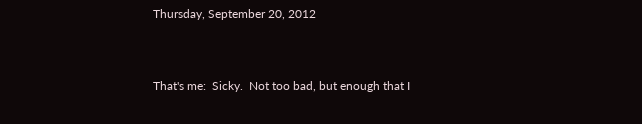Thursday, September 20, 2012


That's me:  Sicky.  Not too bad, but enough that I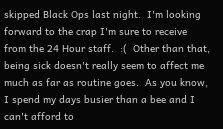skipped Black Ops last night.  I'm looking forward to the crap I'm sure to receive from the 24 Hour staff.  :(  Other than that, being sick doesn't really seem to affect me much as far as routine goes.  As you know, I spend my days busier than a bee and I can't afford to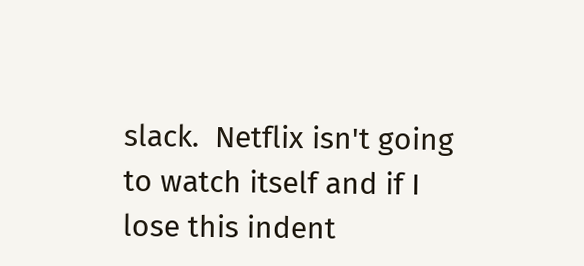slack.  Netflix isn't going to watch itself and if I lose this indent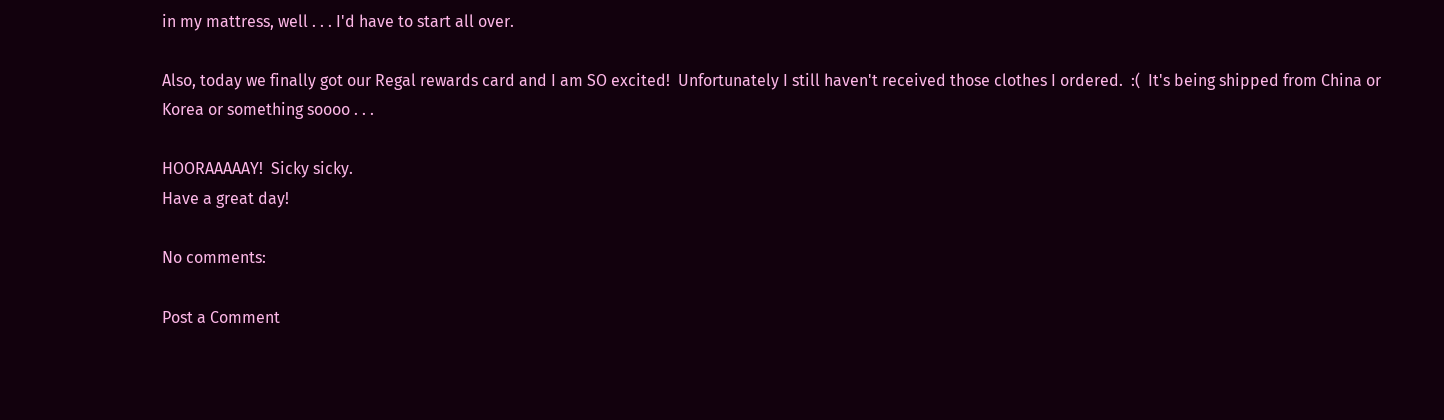in my mattress, well . . . I'd have to start all over.

Also, today we finally got our Regal rewards card and I am SO excited!  Unfortunately I still haven't received those clothes I ordered.  :(  It's being shipped from China or Korea or something soooo . . .

HOORAAAAAY!  Sicky sicky.
Have a great day!

No comments:

Post a Comment